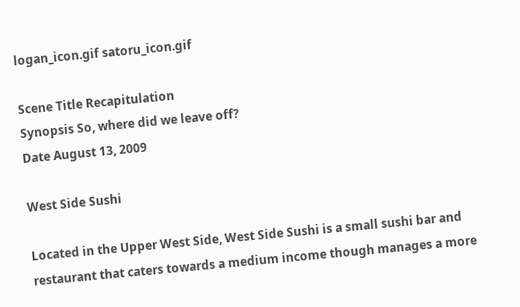logan_icon.gif satoru_icon.gif

Scene Title Recapitulation
Synopsis So, where did we leave off?
Date August 13, 2009

West Side Sushi

Located in the Upper West Side, West Side Sushi is a small sushi bar and restaurant that caters towards a medium income though manages a more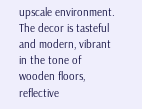upscale environment. The decor is tasteful and modern, vibrant in the tone of wooden floors, reflective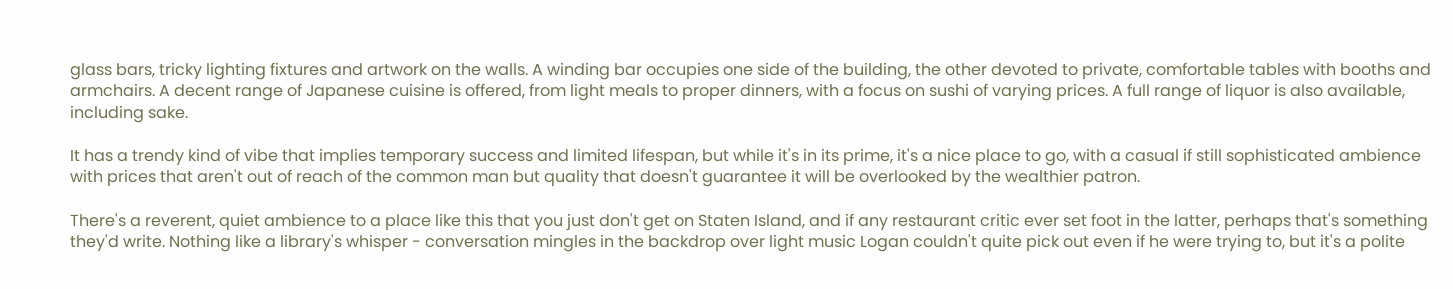glass bars, tricky lighting fixtures and artwork on the walls. A winding bar occupies one side of the building, the other devoted to private, comfortable tables with booths and armchairs. A decent range of Japanese cuisine is offered, from light meals to proper dinners, with a focus on sushi of varying prices. A full range of liquor is also available, including sake.

It has a trendy kind of vibe that implies temporary success and limited lifespan, but while it's in its prime, it's a nice place to go, with a casual if still sophisticated ambience with prices that aren't out of reach of the common man but quality that doesn't guarantee it will be overlooked by the wealthier patron.

There's a reverent, quiet ambience to a place like this that you just don't get on Staten Island, and if any restaurant critic ever set foot in the latter, perhaps that's something they'd write. Nothing like a library's whisper - conversation mingles in the backdrop over light music Logan couldn't quite pick out even if he were trying to, but it's a polite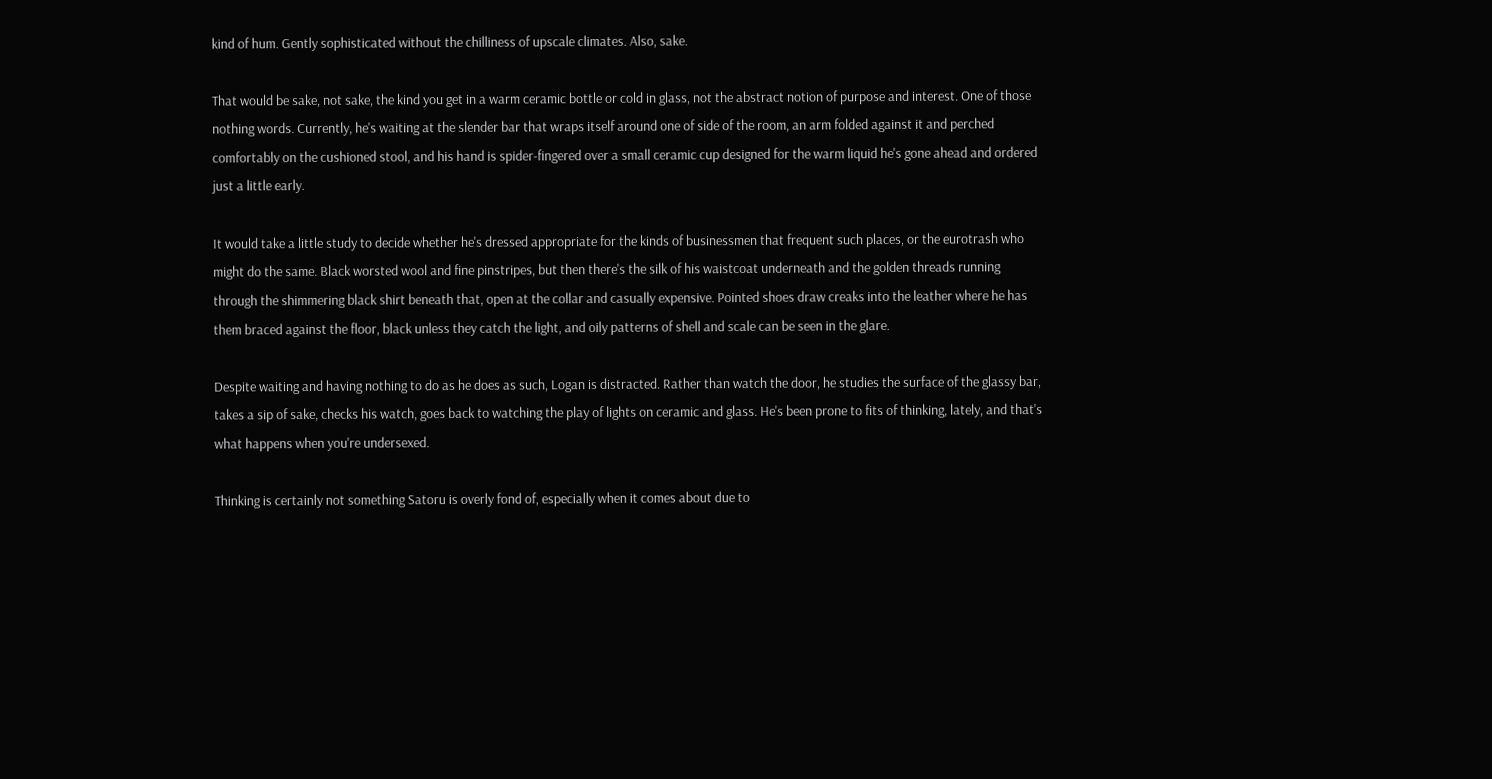kind of hum. Gently sophisticated without the chilliness of upscale climates. Also, sake.

That would be sake, not sake, the kind you get in a warm ceramic bottle or cold in glass, not the abstract notion of purpose and interest. One of those nothing words. Currently, he's waiting at the slender bar that wraps itself around one of side of the room, an arm folded against it and perched comfortably on the cushioned stool, and his hand is spider-fingered over a small ceramic cup designed for the warm liquid he's gone ahead and ordered just a little early.

It would take a little study to decide whether he's dressed appropriate for the kinds of businessmen that frequent such places, or the eurotrash who might do the same. Black worsted wool and fine pinstripes, but then there's the silk of his waistcoat underneath and the golden threads running through the shimmering black shirt beneath that, open at the collar and casually expensive. Pointed shoes draw creaks into the leather where he has them braced against the floor, black unless they catch the light, and oily patterns of shell and scale can be seen in the glare.

Despite waiting and having nothing to do as he does as such, Logan is distracted. Rather than watch the door, he studies the surface of the glassy bar, takes a sip of sake, checks his watch, goes back to watching the play of lights on ceramic and glass. He's been prone to fits of thinking, lately, and that's what happens when you're undersexed.

Thinking is certainly not something Satoru is overly fond of, especially when it comes about due to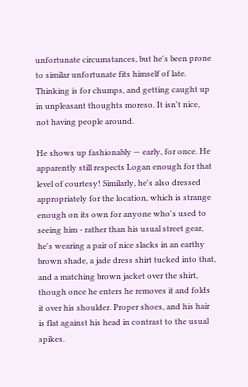unfortunate circumstances, but he's been prone to similar unfortunate fits himself of late. Thinking is for chumps, and getting caught up in unpleasant thoughts moreso. It isn't nice, not having people around.

He shows up fashionably — early, for once. He apparently still respects Logan enough for that level of courtesy! Similarly, he's also dressed appropriately for the location, which is strange enough on its own for anyone who's used to seeing him - rather than his usual street gear, he's wearing a pair of nice slacks in an earthy brown shade, a jade dress shirt tucked into that, and a matching brown jacket over the shirt, though once he enters he removes it and folds it over his shoulder. Proper shoes, and his hair is flat against his head in contrast to the usual spikes.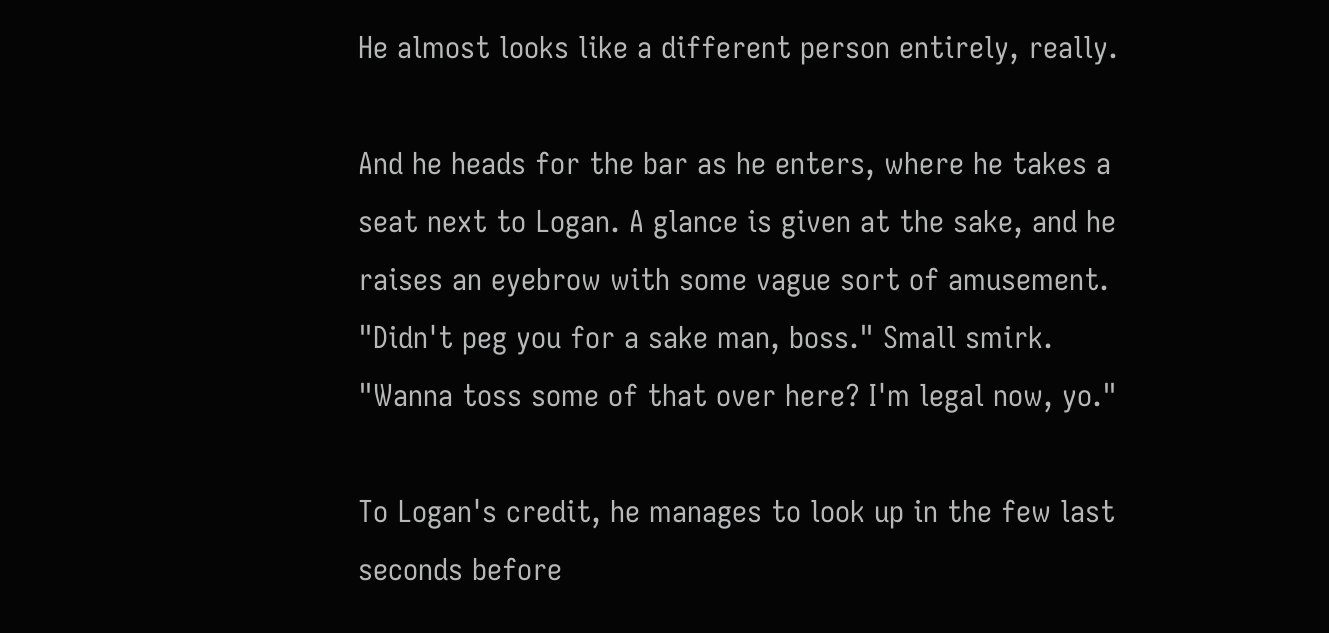He almost looks like a different person entirely, really.

And he heads for the bar as he enters, where he takes a seat next to Logan. A glance is given at the sake, and he raises an eyebrow with some vague sort of amusement. "Didn't peg you for a sake man, boss." Small smirk. "Wanna toss some of that over here? I'm legal now, yo."

To Logan's credit, he manages to look up in the few last seconds before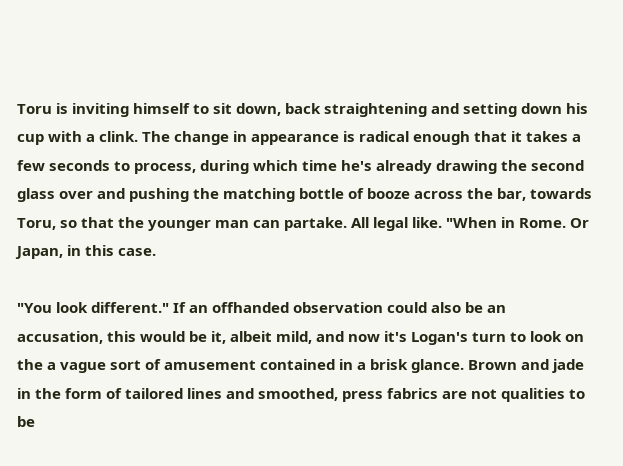Toru is inviting himself to sit down, back straightening and setting down his cup with a clink. The change in appearance is radical enough that it takes a few seconds to process, during which time he's already drawing the second glass over and pushing the matching bottle of booze across the bar, towards Toru, so that the younger man can partake. All legal like. "When in Rome. Or Japan, in this case.

"You look different." If an offhanded observation could also be an accusation, this would be it, albeit mild, and now it's Logan's turn to look on the a vague sort of amusement contained in a brisk glance. Brown and jade in the form of tailored lines and smoothed, press fabrics are not qualities to be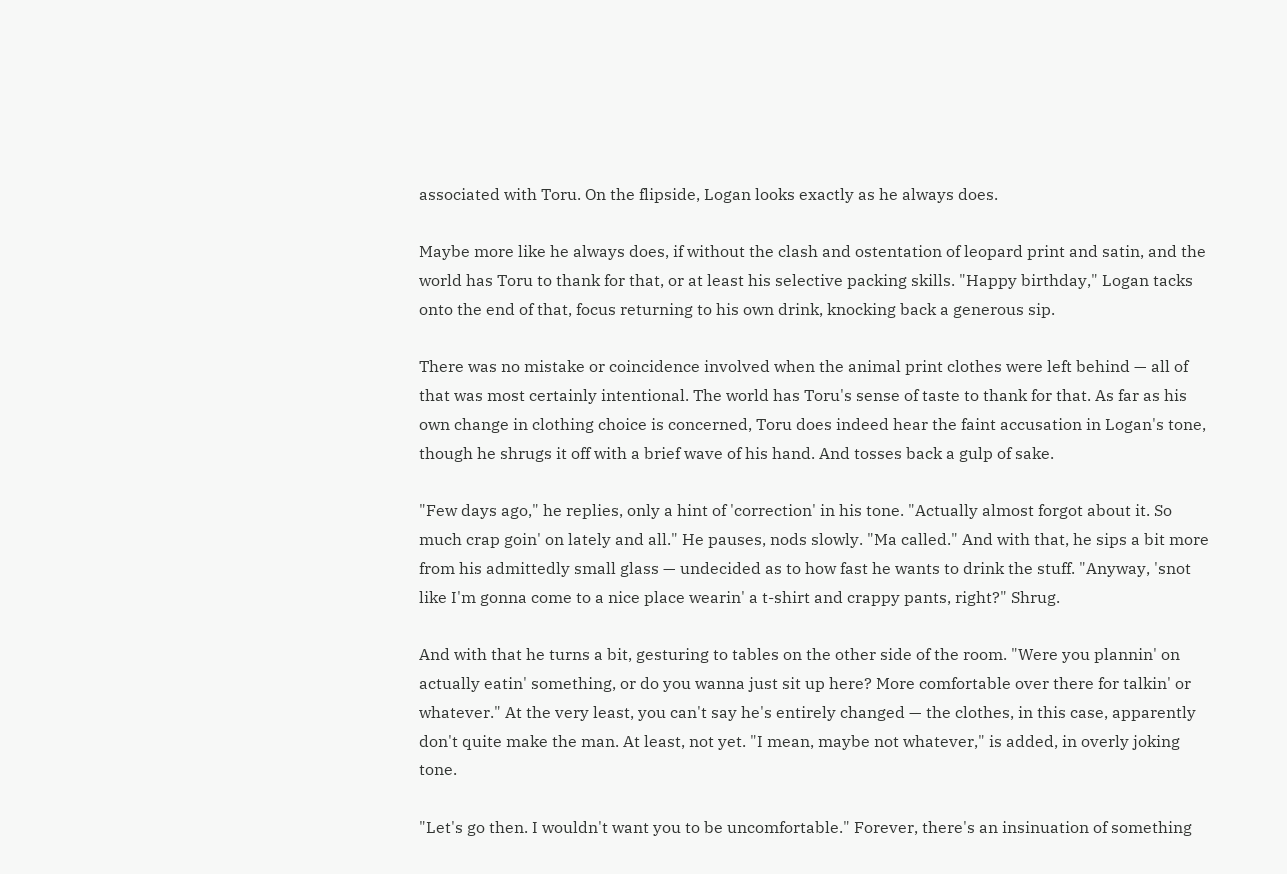associated with Toru. On the flipside, Logan looks exactly as he always does.

Maybe more like he always does, if without the clash and ostentation of leopard print and satin, and the world has Toru to thank for that, or at least his selective packing skills. "Happy birthday," Logan tacks onto the end of that, focus returning to his own drink, knocking back a generous sip.

There was no mistake or coincidence involved when the animal print clothes were left behind — all of that was most certainly intentional. The world has Toru's sense of taste to thank for that. As far as his own change in clothing choice is concerned, Toru does indeed hear the faint accusation in Logan's tone, though he shrugs it off with a brief wave of his hand. And tosses back a gulp of sake.

"Few days ago," he replies, only a hint of 'correction' in his tone. "Actually almost forgot about it. So much crap goin' on lately and all." He pauses, nods slowly. "Ma called." And with that, he sips a bit more from his admittedly small glass — undecided as to how fast he wants to drink the stuff. "Anyway, 'snot like I'm gonna come to a nice place wearin' a t-shirt and crappy pants, right?" Shrug.

And with that he turns a bit, gesturing to tables on the other side of the room. "Were you plannin' on actually eatin' something, or do you wanna just sit up here? More comfortable over there for talkin' or whatever." At the very least, you can't say he's entirely changed — the clothes, in this case, apparently don't quite make the man. At least, not yet. "I mean, maybe not whatever," is added, in overly joking tone.

"Let's go then. I wouldn't want you to be uncomfortable." Forever, there's an insinuation of something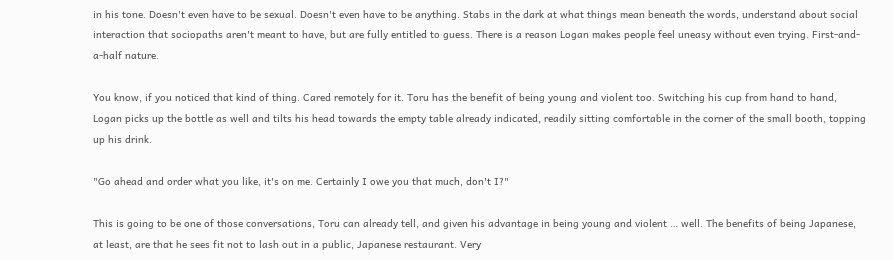in his tone. Doesn't even have to be sexual. Doesn't even have to be anything. Stabs in the dark at what things mean beneath the words, understand about social interaction that sociopaths aren't meant to have, but are fully entitled to guess. There is a reason Logan makes people feel uneasy without even trying. First-and-a-half nature.

You know, if you noticed that kind of thing. Cared remotely for it. Toru has the benefit of being young and violent too. Switching his cup from hand to hand, Logan picks up the bottle as well and tilts his head towards the empty table already indicated, readily sitting comfortable in the corner of the small booth, topping up his drink.

"Go ahead and order what you like, it's on me. Certainly I owe you that much, don't I?"

This is going to be one of those conversations, Toru can already tell, and given his advantage in being young and violent … well. The benefits of being Japanese, at least, are that he sees fit not to lash out in a public, Japanese restaurant. Very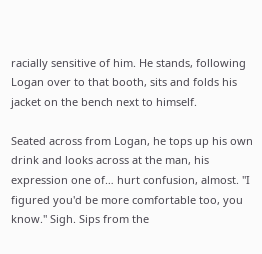racially sensitive of him. He stands, following Logan over to that booth, sits and folds his jacket on the bench next to himself.

Seated across from Logan, he tops up his own drink and looks across at the man, his expression one of… hurt confusion, almost. "I figured you'd be more comfortable too, you know." Sigh. Sips from the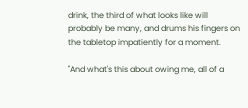drink, the third of what looks like will probably be many, and drums his fingers on the tabletop impatiently for a moment.

"And what's this about owing me, all of a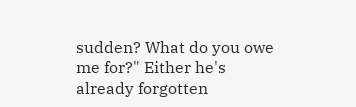sudden? What do you owe me for?" Either he's already forgotten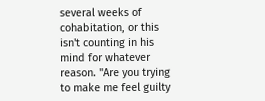several weeks of cohabitation, or this isn't counting in his mind for whatever reason. "Are you trying to make me feel guilty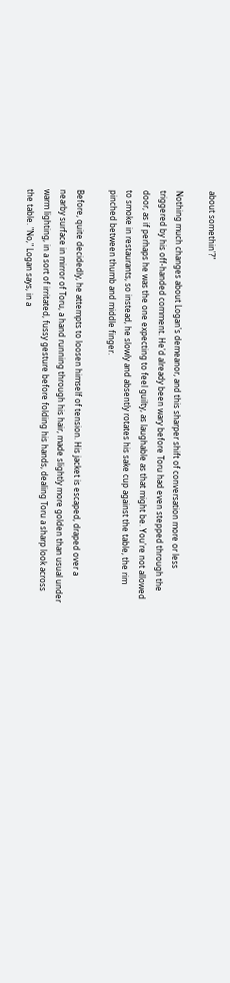about somethin'?"

Nothing much changes about Logan's demeanor, and this sharper shift of conversation more or less triggered by his off-handed comment. He'd already been wary before Toru had even stepped through the door, as if perhaps he was the one expecting to feel guilty, as laughable as that might be. You're not allowed to smoke in restaurants, so instead, he slowly and absently rotates his sake cup against the table, the rim pinched between thumb and middle finger.

Before, quite decidedly, he attempts to loosen himself of tension. His jacket is escaped, draped over a nearby surface in mirror of Toru, a hand running through his hair, made slightly more golden than usual under warm lighting, in a sort of irritated, fussy gesture before folding his hands, dealing Toru a sharp look across the table. "No," Logan says, in a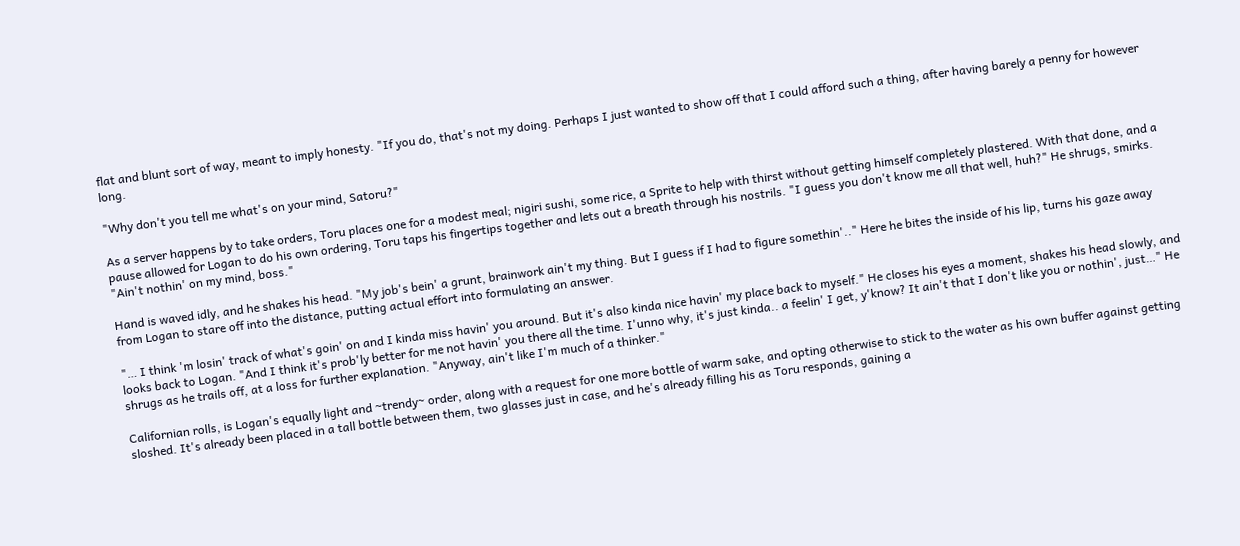flat and blunt sort of way, meant to imply honesty. "If you do, that's not my doing. Perhaps I just wanted to show off that I could afford such a thing, after having barely a penny for however long.

"Why don't you tell me what's on your mind, Satoru?"

As a server happens by to take orders, Toru places one for a modest meal; nigiri sushi, some rice, a Sprite to help with thirst without getting himself completely plastered. With that done, and a pause allowed for Logan to do his own ordering, Toru taps his fingertips together and lets out a breath through his nostrils. "I guess you don't know me all that well, huh?" He shrugs, smirks. "Ain't nothin' on my mind, boss."

Hand is waved idly, and he shakes his head. "My job's bein' a grunt, brainwork ain't my thing. But I guess if I had to figure somethin'.." Here he bites the inside of his lip, turns his gaze away from Logan to stare off into the distance, putting actual effort into formulating an answer.

"… I think 'm losin' track of what's goin' on and I kinda miss havin' you around. But it's also kinda nice havin' my place back to myself." He closes his eyes a moment, shakes his head slowly, and looks back to Logan. "And I think it's prob'ly better for me not havin' you there all the time. I'unno why, it's just kinda.. a feelin' I get, y'know? It ain't that I don't like you or nothin', just…" He shrugs as he trails off, at a loss for further explanation. "Anyway, ain't like I'm much of a thinker."

Californian rolls, is Logan's equally light and ~trendy~ order, along with a request for one more bottle of warm sake, and opting otherwise to stick to the water as his own buffer against getting sloshed. It's already been placed in a tall bottle between them, two glasses just in case, and he's already filling his as Toru responds, gaining a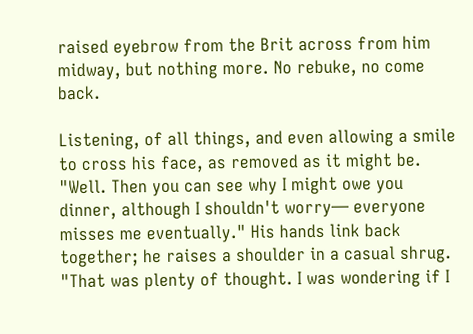raised eyebrow from the Brit across from him midway, but nothing more. No rebuke, no come back.

Listening, of all things, and even allowing a smile to cross his face, as removed as it might be. "Well. Then you can see why I might owe you dinner, although I shouldn't worry— everyone misses me eventually." His hands link back together; he raises a shoulder in a casual shrug. "That was plenty of thought. I was wondering if I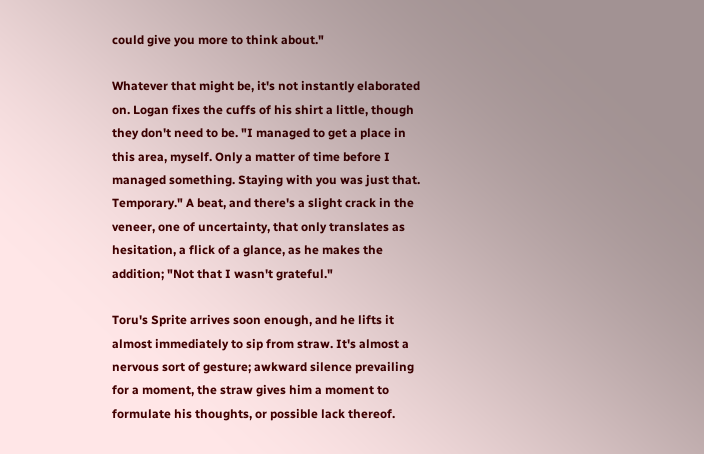could give you more to think about."

Whatever that might be, it's not instantly elaborated on. Logan fixes the cuffs of his shirt a little, though they don't need to be. "I managed to get a place in this area, myself. Only a matter of time before I managed something. Staying with you was just that. Temporary." A beat, and there's a slight crack in the veneer, one of uncertainty, that only translates as hesitation, a flick of a glance, as he makes the addition; "Not that I wasn't grateful."

Toru's Sprite arrives soon enough, and he lifts it almost immediately to sip from straw. It's almost a nervous sort of gesture; awkward silence prevailing for a moment, the straw gives him a moment to formulate his thoughts, or possible lack thereof.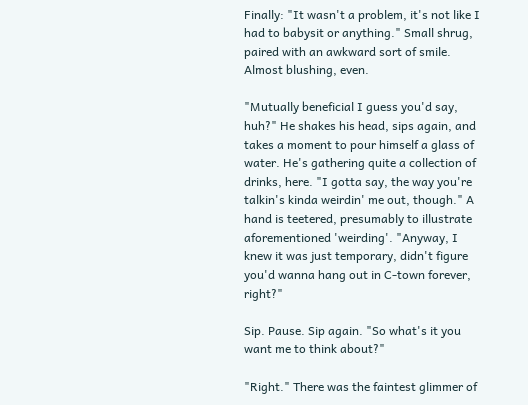Finally: "It wasn't a problem, it's not like I had to babysit or anything." Small shrug, paired with an awkward sort of smile. Almost blushing, even.

"Mutually beneficial I guess you'd say, huh?" He shakes his head, sips again, and takes a moment to pour himself a glass of water. He's gathering quite a collection of drinks, here. "I gotta say, the way you're talkin's kinda weirdin' me out, though." A hand is teetered, presumably to illustrate aforementioned 'weirding'. "Anyway, I knew it was just temporary, didn't figure you'd wanna hang out in C-town forever, right?"

Sip. Pause. Sip again. "So what's it you want me to think about?"

"Right." There was the faintest glimmer of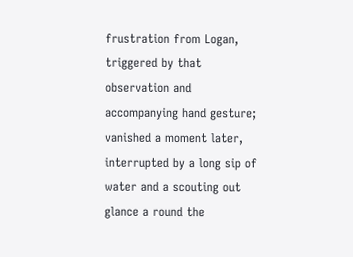frustration from Logan, triggered by that observation and accompanying hand gesture; vanished a moment later, interrupted by a long sip of water and a scouting out glance a round the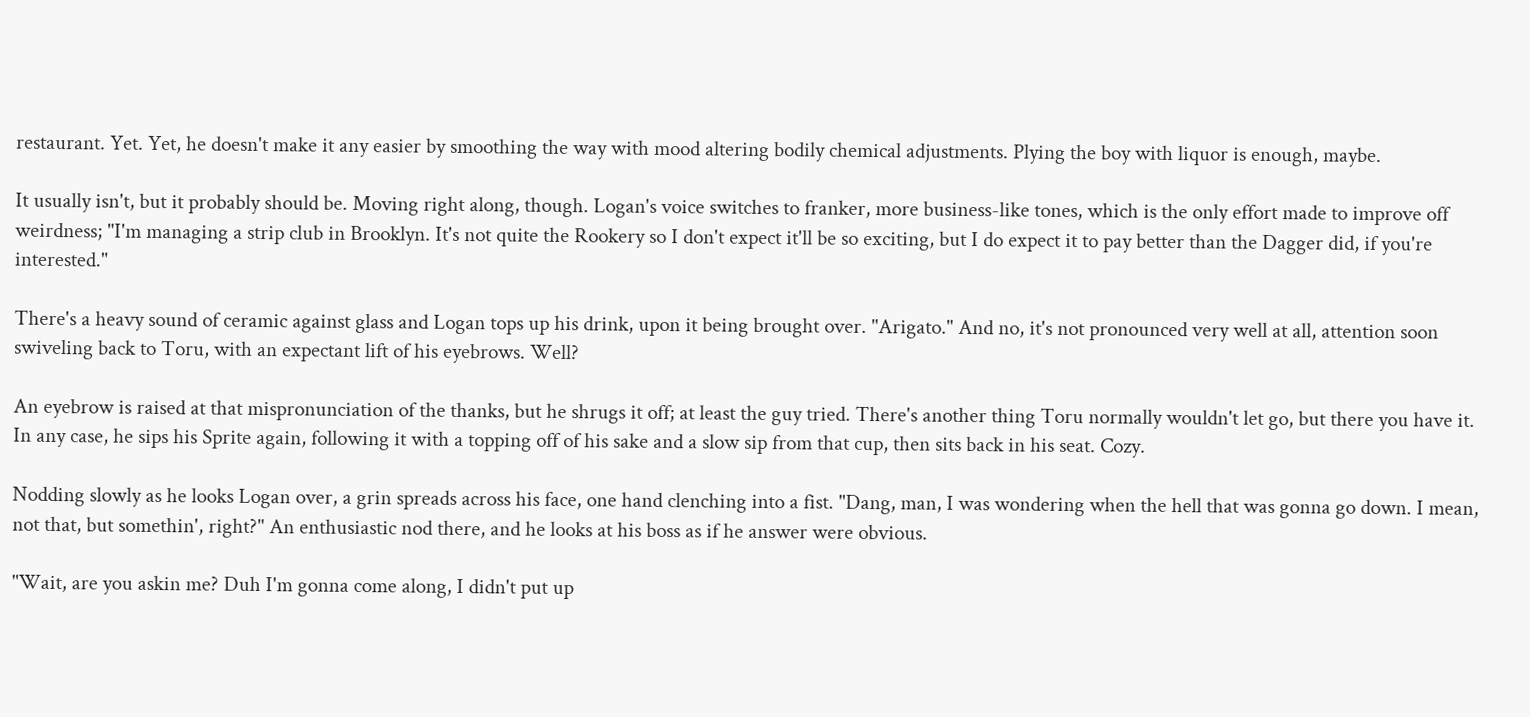restaurant. Yet. Yet, he doesn't make it any easier by smoothing the way with mood altering bodily chemical adjustments. Plying the boy with liquor is enough, maybe.

It usually isn't, but it probably should be. Moving right along, though. Logan's voice switches to franker, more business-like tones, which is the only effort made to improve off weirdness; "I'm managing a strip club in Brooklyn. It's not quite the Rookery so I don't expect it'll be so exciting, but I do expect it to pay better than the Dagger did, if you're interested."

There's a heavy sound of ceramic against glass and Logan tops up his drink, upon it being brought over. "Arigato." And no, it's not pronounced very well at all, attention soon swiveling back to Toru, with an expectant lift of his eyebrows. Well?

An eyebrow is raised at that mispronunciation of the thanks, but he shrugs it off; at least the guy tried. There's another thing Toru normally wouldn't let go, but there you have it. In any case, he sips his Sprite again, following it with a topping off of his sake and a slow sip from that cup, then sits back in his seat. Cozy.

Nodding slowly as he looks Logan over, a grin spreads across his face, one hand clenching into a fist. "Dang, man, I was wondering when the hell that was gonna go down. I mean, not that, but somethin', right?" An enthusiastic nod there, and he looks at his boss as if he answer were obvious.

"Wait, are you askin me? Duh I'm gonna come along, I didn't put up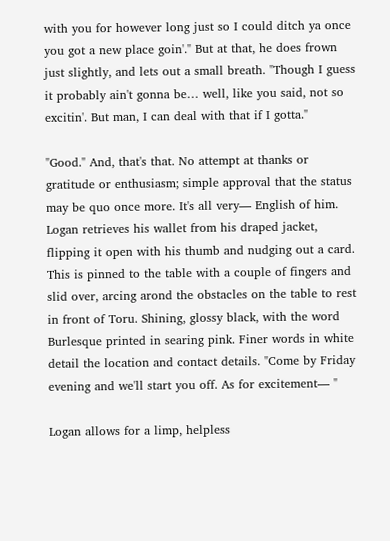with you for however long just so I could ditch ya once you got a new place goin'." But at that, he does frown just slightly, and lets out a small breath. "Though I guess it probably ain't gonna be… well, like you said, not so excitin'. But man, I can deal with that if I gotta."

"Good." And, that's that. No attempt at thanks or gratitude or enthusiasm; simple approval that the status may be quo once more. It's all very— English of him. Logan retrieves his wallet from his draped jacket, flipping it open with his thumb and nudging out a card. This is pinned to the table with a couple of fingers and slid over, arcing arond the obstacles on the table to rest in front of Toru. Shining, glossy black, with the word Burlesque printed in searing pink. Finer words in white detail the location and contact details. "Come by Friday evening and we'll start you off. As for excitement— "

Logan allows for a limp, helpless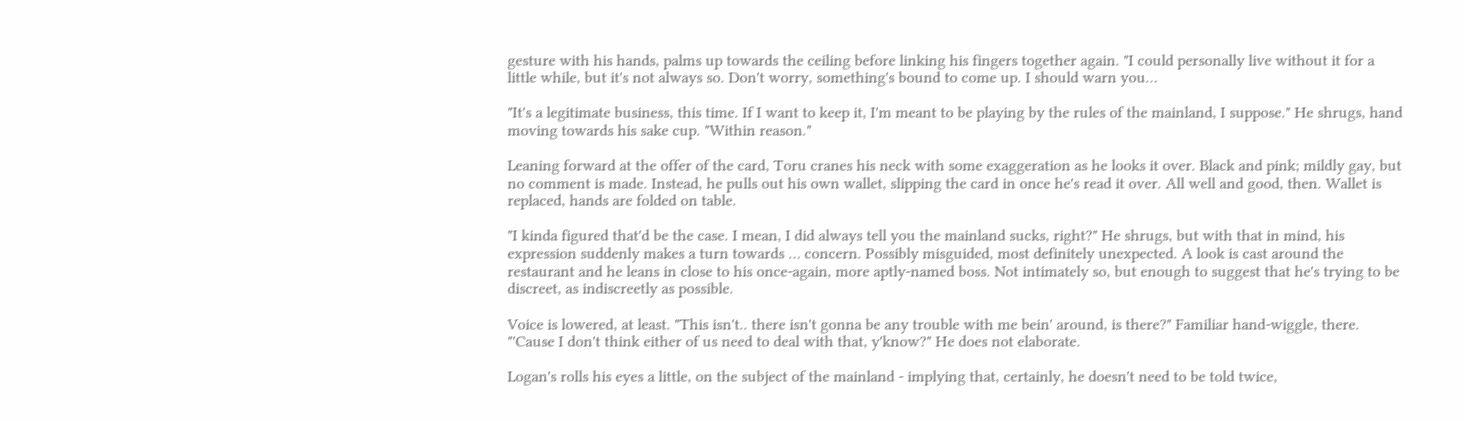gesture with his hands, palms up towards the ceiling before linking his fingers together again. "I could personally live without it for a little while, but it's not always so. Don't worry, something's bound to come up. I should warn you…

"It's a legitimate business, this time. If I want to keep it, I'm meant to be playing by the rules of the mainland, I suppose." He shrugs, hand moving towards his sake cup. "Within reason."

Leaning forward at the offer of the card, Toru cranes his neck with some exaggeration as he looks it over. Black and pink; mildly gay, but no comment is made. Instead, he pulls out his own wallet, slipping the card in once he's read it over. All well and good, then. Wallet is replaced, hands are folded on table.

"I kinda figured that'd be the case. I mean, I did always tell you the mainland sucks, right?" He shrugs, but with that in mind, his expression suddenly makes a turn towards … concern. Possibly misguided, most definitely unexpected. A look is cast around the restaurant and he leans in close to his once-again, more aptly-named boss. Not intimately so, but enough to suggest that he's trying to be discreet, as indiscreetly as possible.

Voice is lowered, at least. "This isn't.. there isn't gonna be any trouble with me bein' around, is there?" Familiar hand-wiggle, there. "'Cause I don't think either of us need to deal with that, y'know?" He does not elaborate.

Logan's rolls his eyes a little, on the subject of the mainland - implying that, certainly, he doesn't need to be told twice,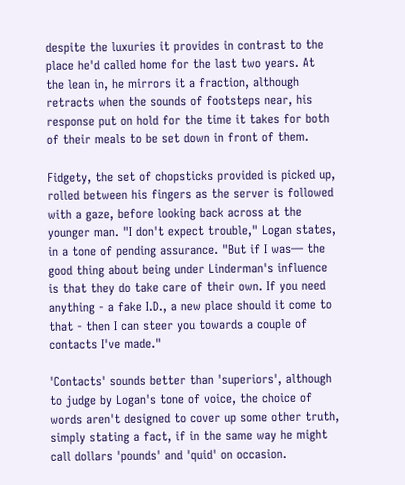despite the luxuries it provides in contrast to the place he'd called home for the last two years. At the lean in, he mirrors it a fraction, although retracts when the sounds of footsteps near, his response put on hold for the time it takes for both of their meals to be set down in front of them.

Fidgety, the set of chopsticks provided is picked up, rolled between his fingers as the server is followed with a gaze, before looking back across at the younger man. "I don't expect trouble," Logan states, in a tone of pending assurance. "But if I was— the good thing about being under Linderman's influence is that they do take care of their own. If you need anything - a fake I.D., a new place should it come to that - then I can steer you towards a couple of contacts I've made."

'Contacts' sounds better than 'superiors', although to judge by Logan's tone of voice, the choice of words aren't designed to cover up some other truth, simply stating a fact, if in the same way he might call dollars 'pounds' and 'quid' on occasion.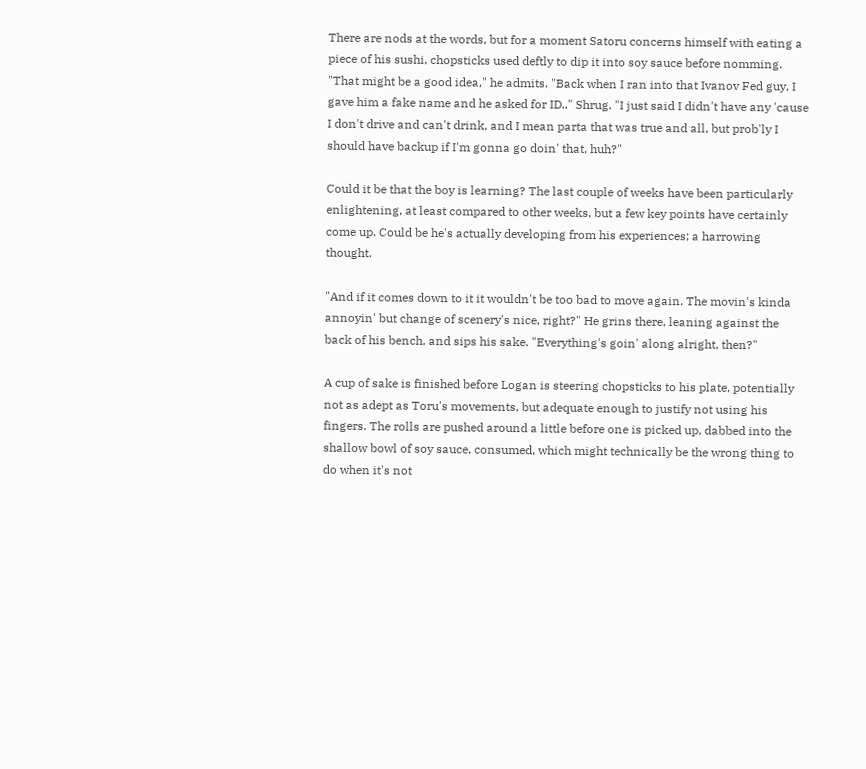There are nods at the words, but for a moment Satoru concerns himself with eating a piece of his sushi, chopsticks used deftly to dip it into soy sauce before nomming. "That might be a good idea," he admits. "Back when I ran into that Ivanov Fed guy, I gave him a fake name and he asked for ID.." Shrug. "I just said I didn't have any 'cause I don't drive and can't drink, and I mean parta that was true and all, but prob'ly I should have backup if I'm gonna go doin' that, huh?"

Could it be that the boy is learning? The last couple of weeks have been particularly enlightening, at least compared to other weeks, but a few key points have certainly come up. Could be he's actually developing from his experiences; a harrowing thought.

"And if it comes down to it it wouldn't be too bad to move again. The movin's kinda annoyin' but change of scenery's nice, right?" He grins there, leaning against the back of his bench, and sips his sake. "Everything's goin' along alright, then?"

A cup of sake is finished before Logan is steering chopsticks to his plate, potentially not as adept as Toru's movements, but adequate enough to justify not using his fingers. The rolls are pushed around a little before one is picked up, dabbed into the shallow bowl of soy sauce, consumed, which might technically be the wrong thing to do when it's not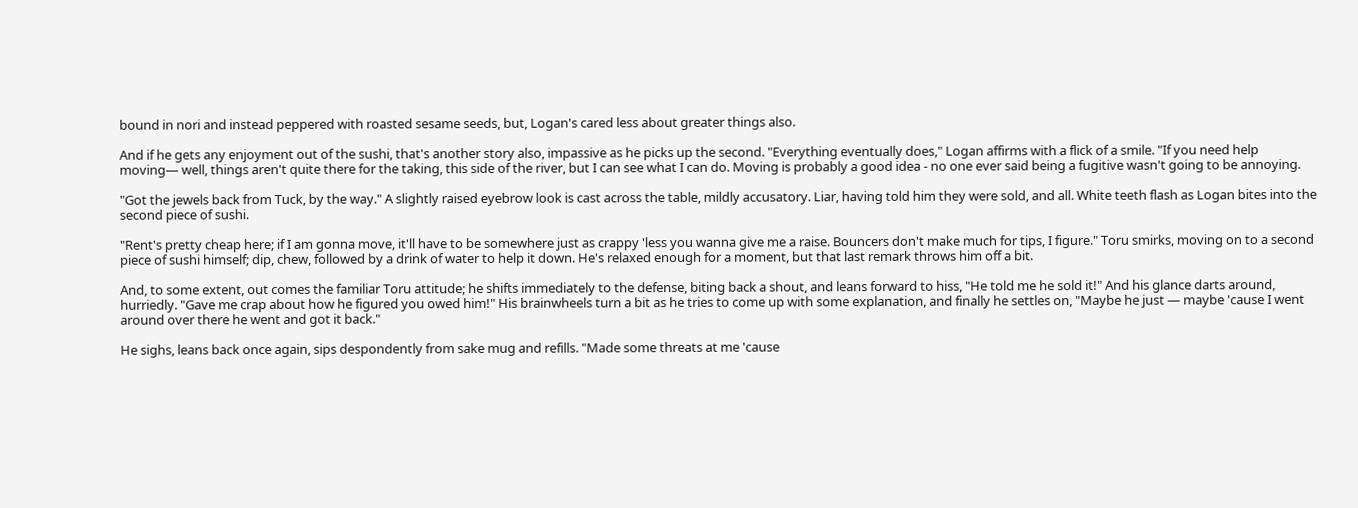bound in nori and instead peppered with roasted sesame seeds, but, Logan's cared less about greater things also.

And if he gets any enjoyment out of the sushi, that's another story also, impassive as he picks up the second. "Everything eventually does," Logan affirms with a flick of a smile. "If you need help moving— well, things aren't quite there for the taking, this side of the river, but I can see what I can do. Moving is probably a good idea - no one ever said being a fugitive wasn't going to be annoying.

"Got the jewels back from Tuck, by the way." A slightly raised eyebrow look is cast across the table, mildly accusatory. Liar, having told him they were sold, and all. White teeth flash as Logan bites into the second piece of sushi.

"Rent's pretty cheap here; if I am gonna move, it'll have to be somewhere just as crappy 'less you wanna give me a raise. Bouncers don't make much for tips, I figure." Toru smirks, moving on to a second piece of sushi himself; dip, chew, followed by a drink of water to help it down. He's relaxed enough for a moment, but that last remark throws him off a bit.

And, to some extent, out comes the familiar Toru attitude; he shifts immediately to the defense, biting back a shout, and leans forward to hiss, "He told me he sold it!" And his glance darts around, hurriedly. "Gave me crap about how he figured you owed him!" His brainwheels turn a bit as he tries to come up with some explanation, and finally he settles on, "Maybe he just — maybe 'cause I went around over there he went and got it back."

He sighs, leans back once again, sips despondently from sake mug and refills. "Made some threats at me 'cause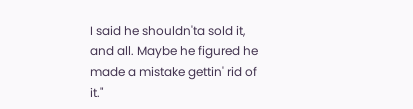I said he shouldn'ta sold it, and all. Maybe he figured he made a mistake gettin' rid of it."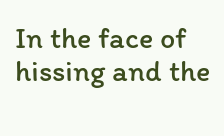In the face of hissing and the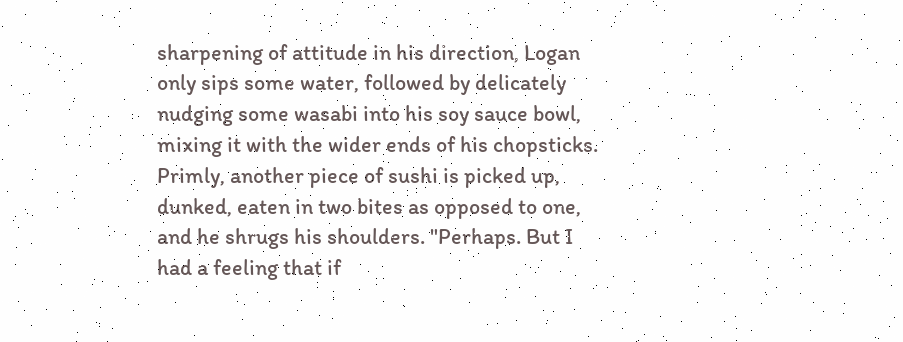sharpening of attitude in his direction, Logan only sips some water, followed by delicately nudging some wasabi into his soy sauce bowl, mixing it with the wider ends of his chopsticks. Primly, another piece of sushi is picked up, dunked, eaten in two bites as opposed to one, and he shrugs his shoulders. "Perhaps. But I had a feeling that if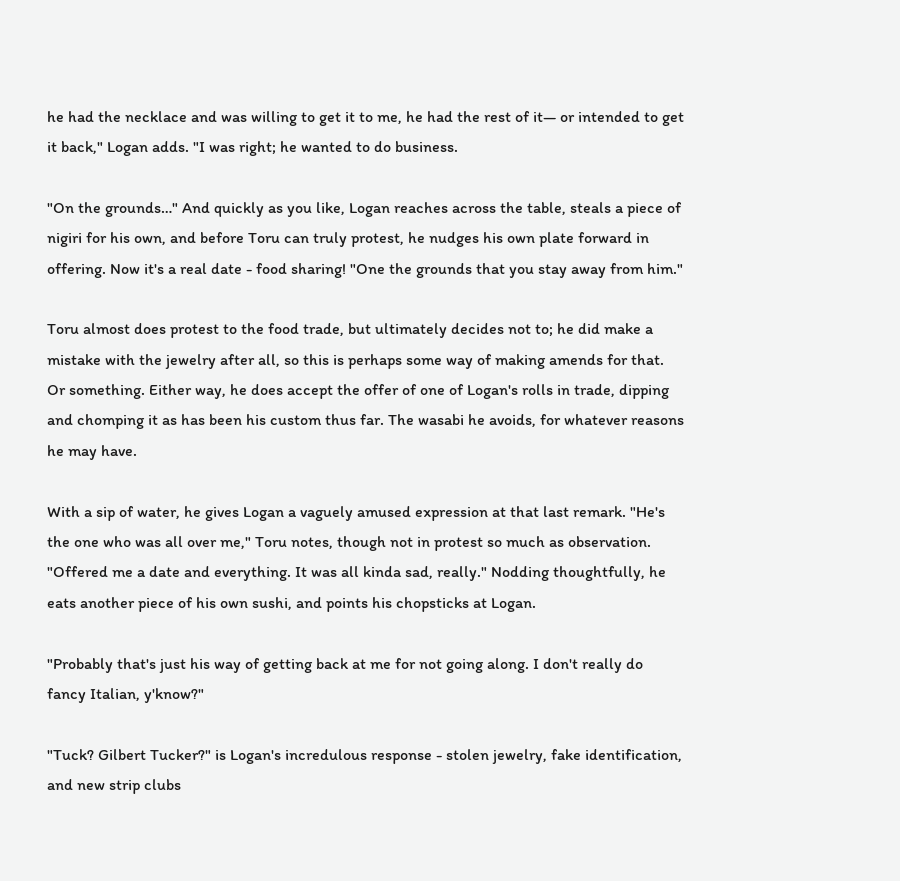he had the necklace and was willing to get it to me, he had the rest of it— or intended to get it back," Logan adds. "I was right; he wanted to do business.

"On the grounds…" And quickly as you like, Logan reaches across the table, steals a piece of nigiri for his own, and before Toru can truly protest, he nudges his own plate forward in offering. Now it's a real date - food sharing! "One the grounds that you stay away from him."

Toru almost does protest to the food trade, but ultimately decides not to; he did make a mistake with the jewelry after all, so this is perhaps some way of making amends for that. Or something. Either way, he does accept the offer of one of Logan's rolls in trade, dipping and chomping it as has been his custom thus far. The wasabi he avoids, for whatever reasons he may have.

With a sip of water, he gives Logan a vaguely amused expression at that last remark. "He's the one who was all over me," Toru notes, though not in protest so much as observation. "Offered me a date and everything. It was all kinda sad, really." Nodding thoughtfully, he eats another piece of his own sushi, and points his chopsticks at Logan.

"Probably that's just his way of getting back at me for not going along. I don't really do fancy Italian, y'know?"

"Tuck? Gilbert Tucker?" is Logan's incredulous response - stolen jewelry, fake identification, and new strip clubs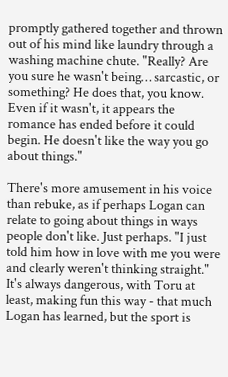promptly gathered together and thrown out of his mind like laundry through a washing machine chute. "Really? Are you sure he wasn't being… sarcastic, or something? He does that, you know. Even if it wasn't, it appears the romance has ended before it could begin. He doesn't like the way you go about things."

There's more amusement in his voice than rebuke, as if perhaps Logan can relate to going about things in ways people don't like. Just perhaps. "I just told him how in love with me you were and clearly weren't thinking straight." It's always dangerous, with Toru at least, making fun this way - that much Logan has learned, but the sport is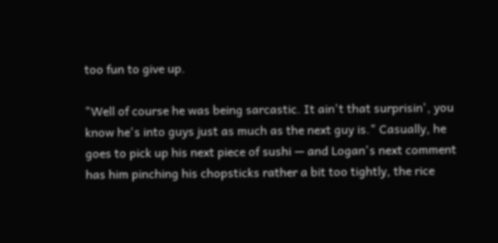too fun to give up.

"Well of course he was being sarcastic. It ain't that surprisin', you know he's into guys just as much as the next guy is." Casually, he goes to pick up his next piece of sushi — and Logan's next comment has him pinching his chopsticks rather a bit too tightly, the rice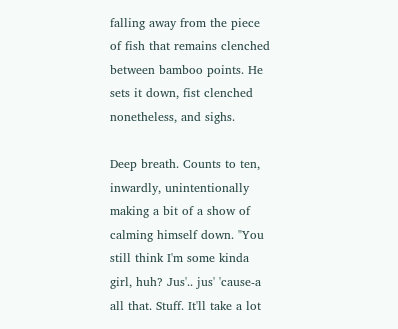falling away from the piece of fish that remains clenched between bamboo points. He sets it down, fist clenched nonetheless, and sighs.

Deep breath. Counts to ten, inwardly, unintentionally making a bit of a show of calming himself down. "You still think I'm some kinda girl, huh? Jus'.. jus' 'cause-a all that. Stuff. It'll take a lot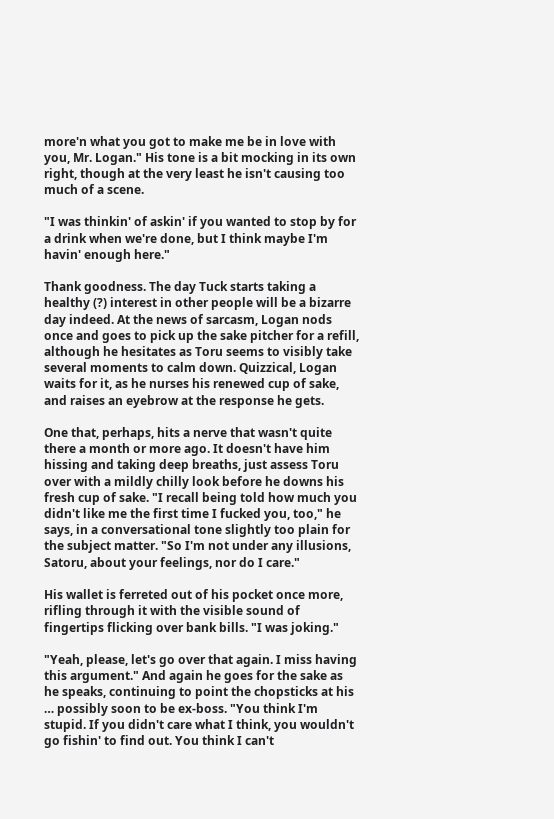more'n what you got to make me be in love with you, Mr. Logan." His tone is a bit mocking in its own right, though at the very least he isn't causing too much of a scene.

"I was thinkin' of askin' if you wanted to stop by for a drink when we're done, but I think maybe I'm havin' enough here."

Thank goodness. The day Tuck starts taking a healthy (?) interest in other people will be a bizarre day indeed. At the news of sarcasm, Logan nods once and goes to pick up the sake pitcher for a refill, although he hesitates as Toru seems to visibly take several moments to calm down. Quizzical, Logan waits for it, as he nurses his renewed cup of sake, and raises an eyebrow at the response he gets.

One that, perhaps, hits a nerve that wasn't quite there a month or more ago. It doesn't have him hissing and taking deep breaths, just assess Toru over with a mildly chilly look before he downs his fresh cup of sake. "I recall being told how much you didn't like me the first time I fucked you, too," he says, in a conversational tone slightly too plain for the subject matter. "So I'm not under any illusions, Satoru, about your feelings, nor do I care."

His wallet is ferreted out of his pocket once more, rifling through it with the visible sound of fingertips flicking over bank bills. "I was joking."

"Yeah, please, let's go over that again. I miss having this argument." And again he goes for the sake as he speaks, continuing to point the chopsticks at his … possibly soon to be ex-boss. "You think I'm stupid. If you didn't care what I think, you wouldn't go fishin' to find out. You think I can't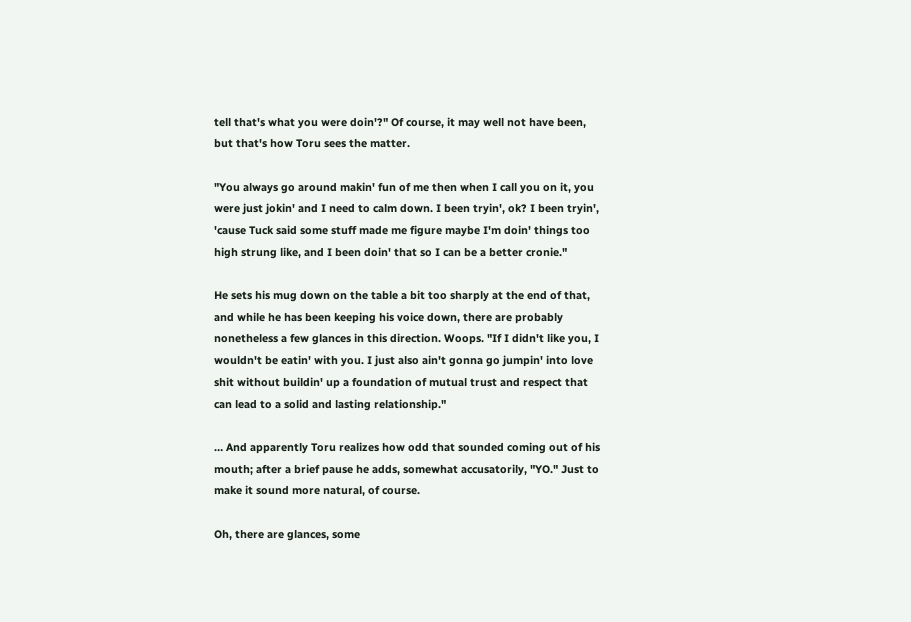tell that's what you were doin'?" Of course, it may well not have been, but that's how Toru sees the matter.

"You always go around makin' fun of me then when I call you on it, you were just jokin' and I need to calm down. I been tryin', ok? I been tryin', 'cause Tuck said some stuff made me figure maybe I'm doin' things too high strung like, and I been doin' that so I can be a better cronie."

He sets his mug down on the table a bit too sharply at the end of that, and while he has been keeping his voice down, there are probably nonetheless a few glances in this direction. Woops. "If I didn't like you, I wouldn't be eatin' with you. I just also ain't gonna go jumpin' into love shit without buildin' up a foundation of mutual trust and respect that can lead to a solid and lasting relationship."

… And apparently Toru realizes how odd that sounded coming out of his mouth; after a brief pause he adds, somewhat accusatorily, "YO." Just to make it sound more natural, of course.

Oh, there are glances, some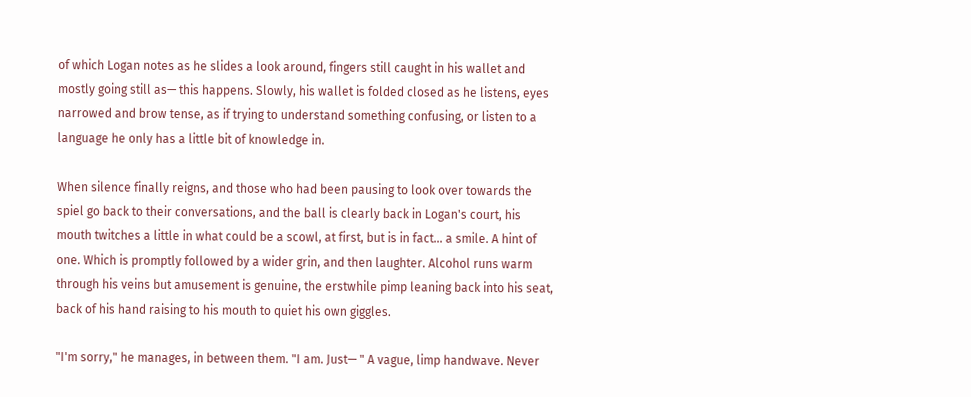of which Logan notes as he slides a look around, fingers still caught in his wallet and mostly going still as— this happens. Slowly, his wallet is folded closed as he listens, eyes narrowed and brow tense, as if trying to understand something confusing, or listen to a language he only has a little bit of knowledge in.

When silence finally reigns, and those who had been pausing to look over towards the spiel go back to their conversations, and the ball is clearly back in Logan's court, his mouth twitches a little in what could be a scowl, at first, but is in fact… a smile. A hint of one. Which is promptly followed by a wider grin, and then laughter. Alcohol runs warm through his veins but amusement is genuine, the erstwhile pimp leaning back into his seat, back of his hand raising to his mouth to quiet his own giggles.

"I'm sorry," he manages, in between them. "I am. Just— " A vague, limp handwave. Never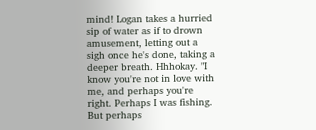mind! Logan takes a hurried sip of water as if to drown amusement, letting out a sigh once he's done, taking a deeper breath. Hhhokay. "I know you're not in love with me, and perhaps you're right. Perhaps I was fishing. But perhaps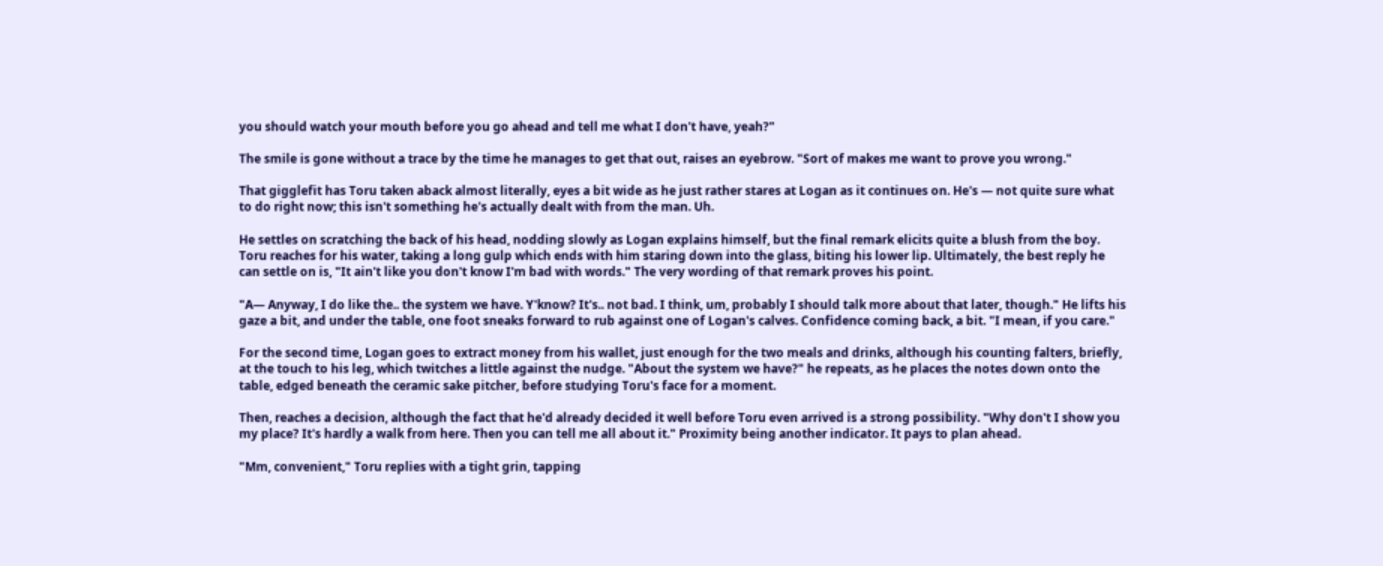you should watch your mouth before you go ahead and tell me what I don't have, yeah?"

The smile is gone without a trace by the time he manages to get that out, raises an eyebrow. "Sort of makes me want to prove you wrong."

That gigglefit has Toru taken aback almost literally, eyes a bit wide as he just rather stares at Logan as it continues on. He's — not quite sure what to do right now; this isn't something he's actually dealt with from the man. Uh.

He settles on scratching the back of his head, nodding slowly as Logan explains himself, but the final remark elicits quite a blush from the boy. Toru reaches for his water, taking a long gulp which ends with him staring down into the glass, biting his lower lip. Ultimately, the best reply he can settle on is, "It ain't like you don't know I'm bad with words." The very wording of that remark proves his point.

"A— Anyway, I do like the.. the system we have. Y'know? It's.. not bad. I think, um, probably I should talk more about that later, though." He lifts his gaze a bit, and under the table, one foot sneaks forward to rub against one of Logan's calves. Confidence coming back, a bit. "I mean, if you care."

For the second time, Logan goes to extract money from his wallet, just enough for the two meals and drinks, although his counting falters, briefly, at the touch to his leg, which twitches a little against the nudge. "About the system we have?" he repeats, as he places the notes down onto the table, edged beneath the ceramic sake pitcher, before studying Toru's face for a moment.

Then, reaches a decision, although the fact that he'd already decided it well before Toru even arrived is a strong possibility. "Why don't I show you my place? It's hardly a walk from here. Then you can tell me all about it." Proximity being another indicator. It pays to plan ahead.

"Mm, convenient," Toru replies with a tight grin, tapping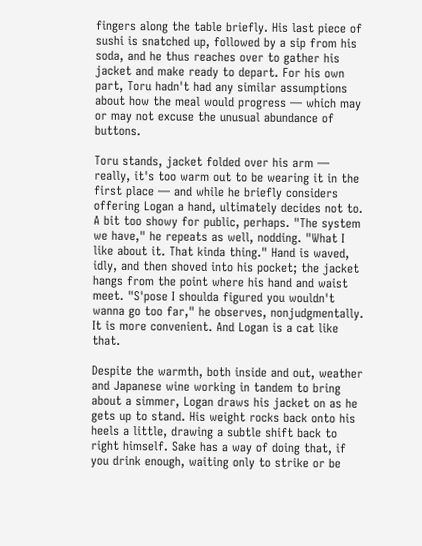fingers along the table briefly. His last piece of sushi is snatched up, followed by a sip from his soda, and he thus reaches over to gather his jacket and make ready to depart. For his own part, Toru hadn't had any similar assumptions about how the meal would progress — which may or may not excuse the unusual abundance of buttons.

Toru stands, jacket folded over his arm — really, it's too warm out to be wearing it in the first place — and while he briefly considers offering Logan a hand, ultimately decides not to. A bit too showy for public, perhaps. "The system we have," he repeats as well, nodding. "What I like about it. That kinda thing." Hand is waved, idly, and then shoved into his pocket; the jacket hangs from the point where his hand and waist meet. "S'pose I shoulda figured you wouldn't wanna go too far," he observes, nonjudgmentally. It is more convenient. And Logan is a cat like that.

Despite the warmth, both inside and out, weather and Japanese wine working in tandem to bring about a simmer, Logan draws his jacket on as he gets up to stand. His weight rocks back onto his heels a little, drawing a subtle shift back to right himself. Sake has a way of doing that, if you drink enough, waiting only to strike or be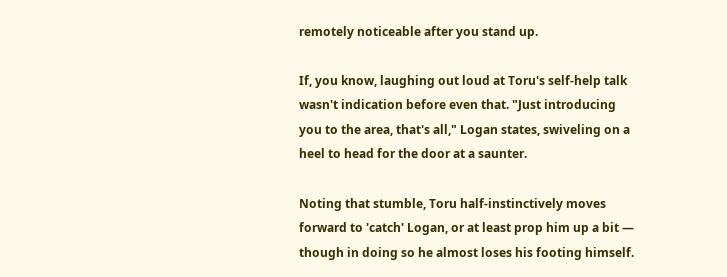remotely noticeable after you stand up.

If, you know, laughing out loud at Toru's self-help talk wasn't indication before even that. "Just introducing you to the area, that's all," Logan states, swiveling on a heel to head for the door at a saunter.

Noting that stumble, Toru half-instinctively moves forward to 'catch' Logan, or at least prop him up a bit — though in doing so he almost loses his footing himself.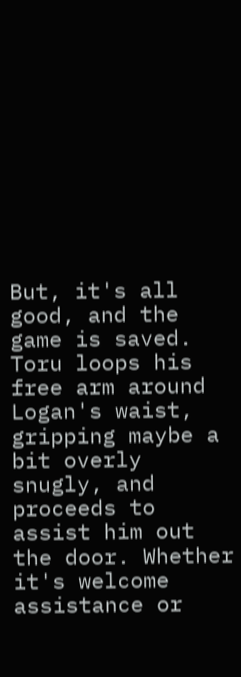But, it's all good, and the game is saved. Toru loops his free arm around Logan's waist, gripping maybe a bit overly snugly, and proceeds to assist him out the door. Whether it's welcome assistance or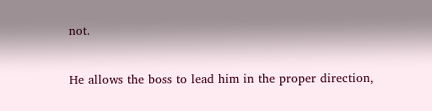not.

He allows the boss to lead him in the proper direction,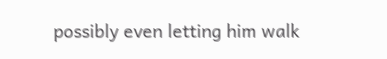possibly even letting him walk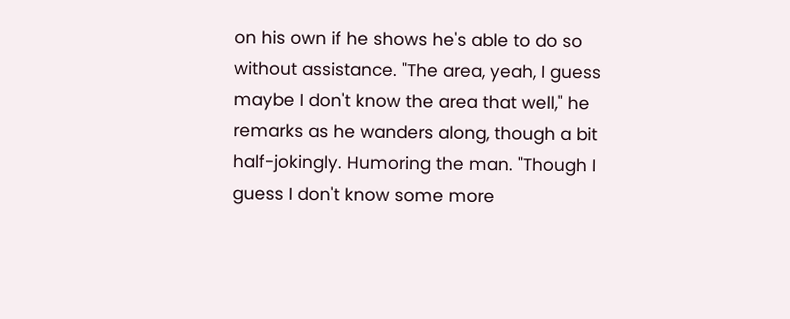on his own if he shows he's able to do so without assistance. "The area, yeah, I guess maybe I don't know the area that well," he remarks as he wanders along, though a bit half-jokingly. Humoring the man. "Though I guess I don't know some more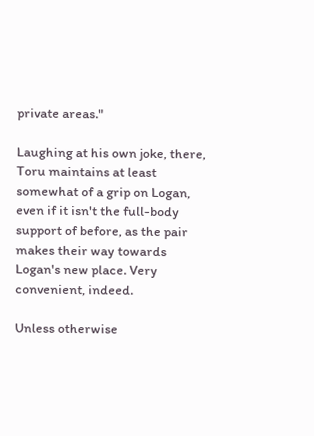private areas."

Laughing at his own joke, there, Toru maintains at least somewhat of a grip on Logan, even if it isn't the full-body support of before, as the pair makes their way towards Logan's new place. Very convenient, indeed.

Unless otherwise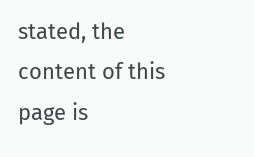stated, the content of this page is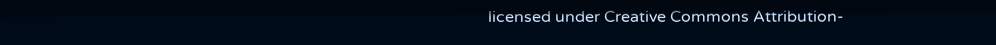licensed under Creative Commons Attribution-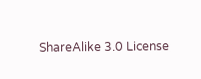ShareAlike 3.0 License